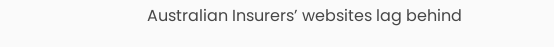Australian Insurers’ websites lag behind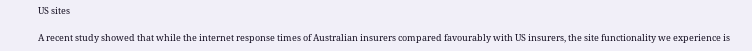US sites

A recent study showed that while the internet response times of Australian insurers compared favourably with US insurers, the site functionality we experience is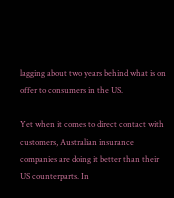lagging about two years behind what is on offer to consumers in the US.

Yet when it comes to direct contact with customers, Australian insurance companies are doing it better than their US counterparts. In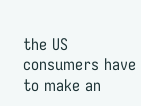the US consumers have to make an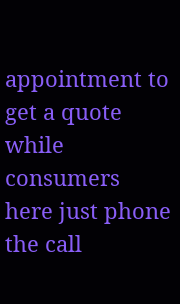appointment to get a quote while consumers here just phone the call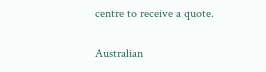centre to receive a quote.

Australian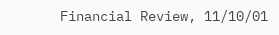Financial Review, 11/10/01